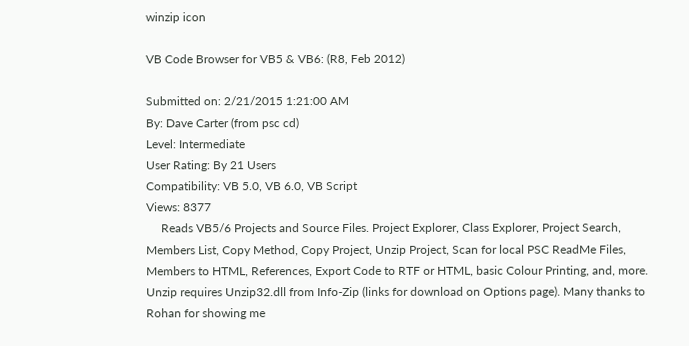winzip icon

VB Code Browser for VB5 & VB6: (R8, Feb 2012)

Submitted on: 2/21/2015 1:21:00 AM
By: Dave Carter (from psc cd)
Level: Intermediate
User Rating: By 21 Users
Compatibility: VB 5.0, VB 6.0, VB Script
Views: 8377
     Reads VB5/6 Projects and Source Files. Project Explorer, Class Explorer, Project Search, Members List, Copy Method, Copy Project, Unzip Project, Scan for local PSC ReadMe Files, Members to HTML, References, Export Code to RTF or HTML, basic Colour Printing, and, more. Unzip requires Unzip32.dll from Info-Zip (links for download on Options page). Many thanks to Rohan for showing me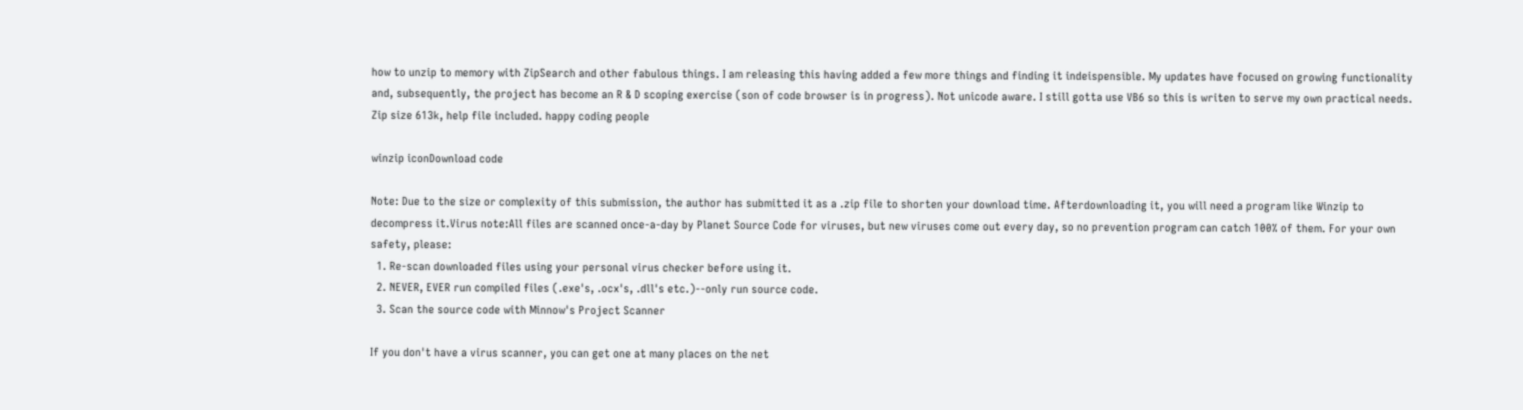how to unzip to memory with ZipSearch and other fabulous things. I am releasing this having added a few more things and finding it indeispensible. My updates have focused on growing functionality and, subsequently, the project has become an R & D scoping exercise (son of code browser is in progress). Not unicode aware. I still gotta use VB6 so this is writen to serve my own practical needs. Zip size 613k, help file included. happy coding people

winzip iconDownload code

Note: Due to the size or complexity of this submission, the author has submitted it as a .zip file to shorten your download time. Afterdownloading it, you will need a program like Winzip to decompress it.Virus note:All files are scanned once-a-day by Planet Source Code for viruses, but new viruses come out every day, so no prevention program can catch 100% of them. For your own safety, please:
  1. Re-scan downloaded files using your personal virus checker before using it.
  2. NEVER, EVER run compiled files (.exe's, .ocx's, .dll's etc.)--only run source code.
  3. Scan the source code with Minnow's Project Scanner

If you don't have a virus scanner, you can get one at many places on the net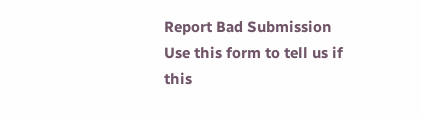Report Bad Submission
Use this form to tell us if this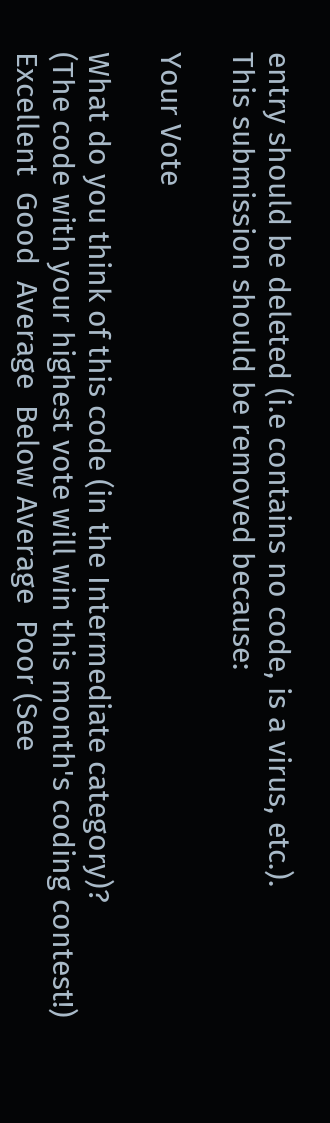entry should be deleted (i.e contains no code, is a virus, etc.).
This submission should be removed because:

Your Vote

What do you think of this code (in the Intermediate category)?
(The code with your highest vote will win this month's coding contest!)
Excellent  Good  Average  Below Average  Poor (See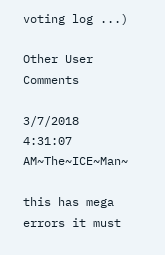voting log ...)

Other User Comments

3/7/2018 4:31:07 AM~The~ICE~Man~

this has mega errors it must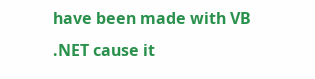have been made with VB .NET cause it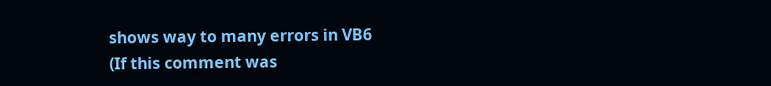shows way to many errors in VB6
(If this comment was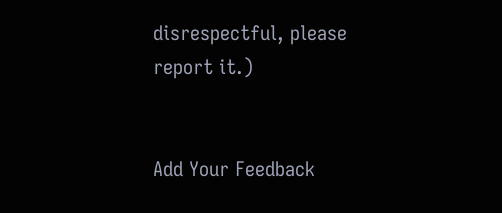disrespectful, please report it.)


Add Your Feedback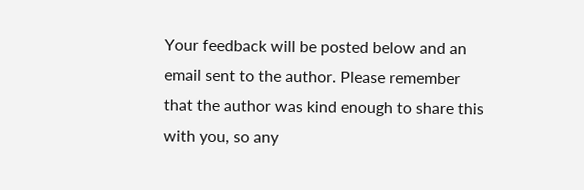Your feedback will be posted below and an email sent to the author. Please remember that the author was kind enough to share this with you, so any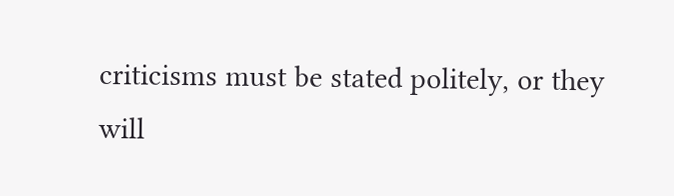criticisms must be stated politely, or they will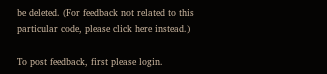be deleted. (For feedback not related to this particular code, please click here instead.)

To post feedback, first please login.